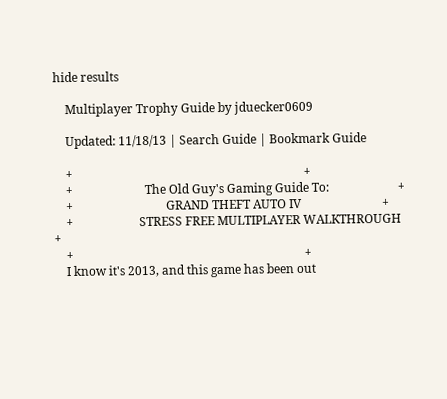hide results

    Multiplayer Trophy Guide by jduecker0609

    Updated: 11/18/13 | Search Guide | Bookmark Guide

    +                                                                             +
    +                        The Old Guy's Gaming Guide To:                       +
    +                               GRAND THEFT AUTO IV                           +
    +                      STRESS FREE MULTIPLAYER WALKTHROUGH                    +
    +                                                                             +
    I know it's 2013, and this game has been out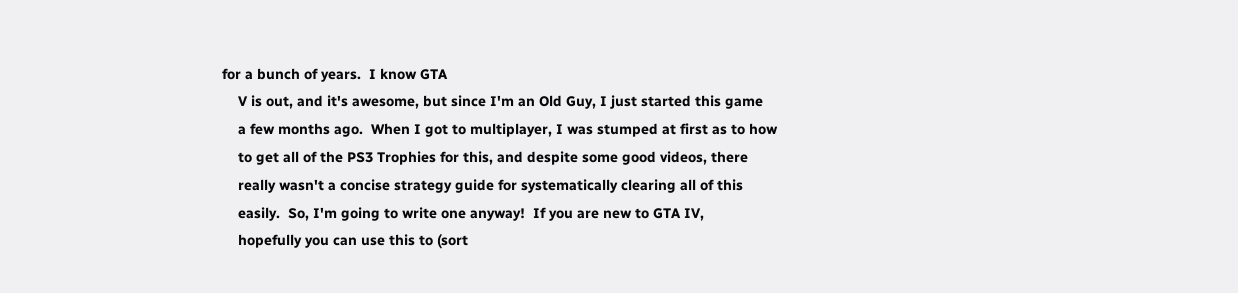for a bunch of years.  I know GTA
    V is out, and it's awesome, but since I'm an Old Guy, I just started this game
    a few months ago.  When I got to multiplayer, I was stumped at first as to how
    to get all of the PS3 Trophies for this, and despite some good videos, there
    really wasn't a concise strategy guide for systematically clearing all of this
    easily.  So, I'm going to write one anyway!  If you are new to GTA IV,
    hopefully you can use this to (sort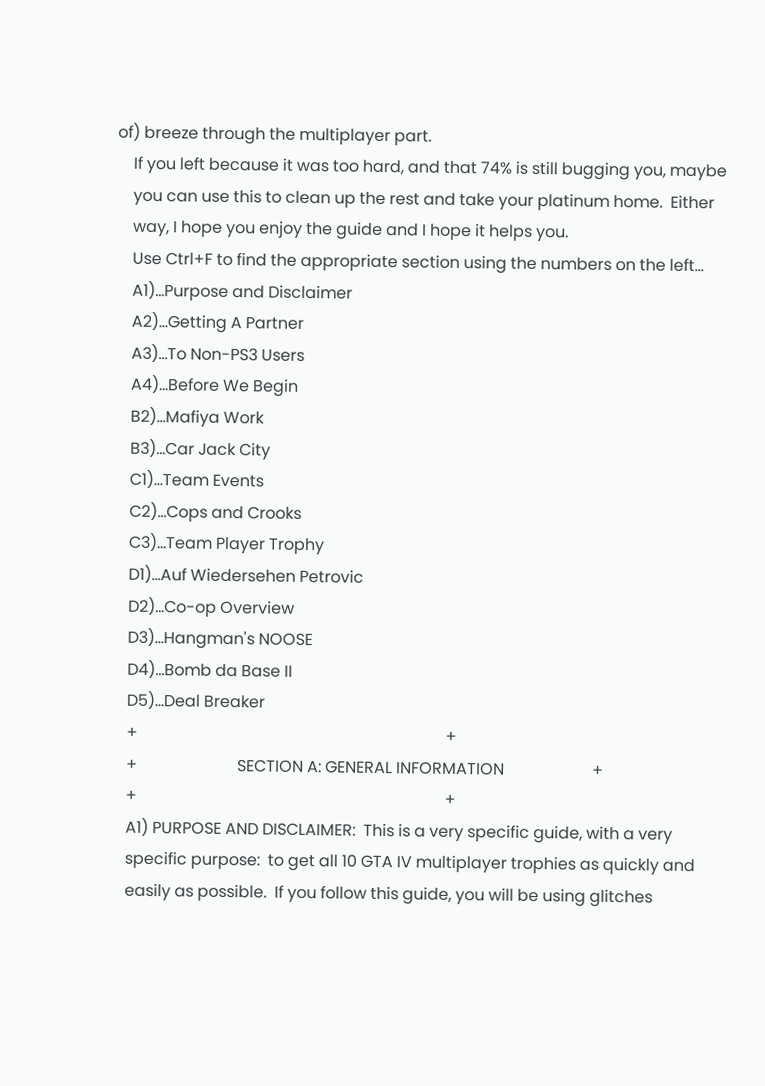of) breeze through the multiplayer part.
    If you left because it was too hard, and that 74% is still bugging you, maybe
    you can use this to clean up the rest and take your platinum home.  Either
    way, I hope you enjoy the guide and I hope it helps you.
    Use Ctrl+F to find the appropriate section using the numbers on the left...
    A1)...Purpose and Disclaimer
    A2)...Getting A Partner
    A3)...To Non-PS3 Users
    A4)...Before We Begin
    B2)...Mafiya Work
    B3)...Car Jack City
    C1)...Team Events
    C2)...Cops and Crooks
    C3)...Team Player Trophy
    D1)...Auf Wiedersehen Petrovic
    D2)...Co-op Overview
    D3)...Hangman's NOOSE
    D4)...Bomb da Base II
    D5)...Deal Breaker
    +                                                                             +
    +                         SECTION A: GENERAL INFORMATION                      +
    +                                                                             +
    A1) PURPOSE AND DISCLAIMER:  This is a very specific guide, with a very
    specific purpose:  to get all 10 GTA IV multiplayer trophies as quickly and
    easily as possible.  If you follow this guide, you will be using glitches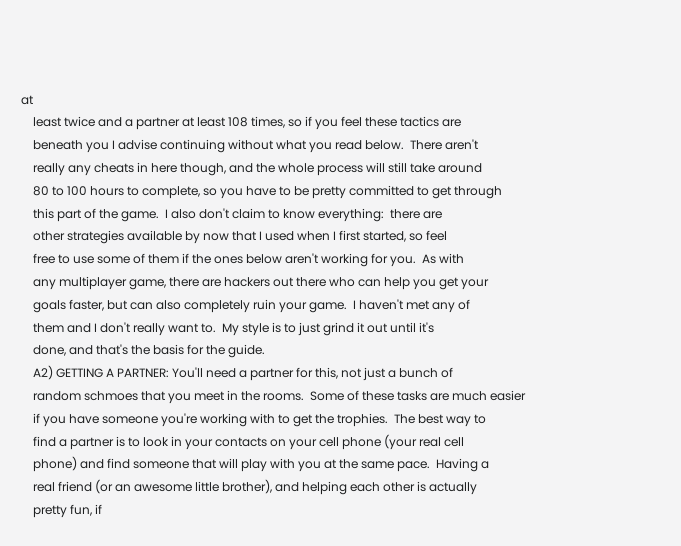at
    least twice and a partner at least 108 times, so if you feel these tactics are
    beneath you I advise continuing without what you read below.  There aren't
    really any cheats in here though, and the whole process will still take around
    80 to 100 hours to complete, so you have to be pretty committed to get through
    this part of the game.  I also don't claim to know everything:  there are
    other strategies available by now that I used when I first started, so feel
    free to use some of them if the ones below aren't working for you.  As with
    any multiplayer game, there are hackers out there who can help you get your
    goals faster, but can also completely ruin your game.  I haven't met any of
    them and I don't really want to.  My style is to just grind it out until it's
    done, and that's the basis for the guide.
    A2) GETTING A PARTNER: You'll need a partner for this, not just a bunch of
    random schmoes that you meet in the rooms.  Some of these tasks are much easier
    if you have someone you're working with to get the trophies.  The best way to
    find a partner is to look in your contacts on your cell phone (your real cell
    phone) and find someone that will play with you at the same pace.  Having a
    real friend (or an awesome little brother), and helping each other is actually
    pretty fun, if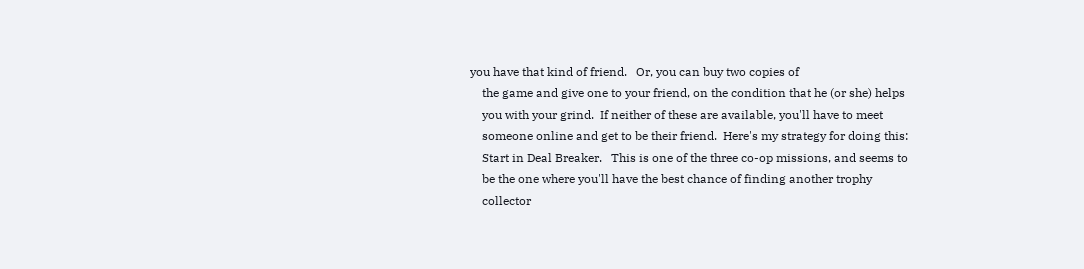you have that kind of friend.   Or, you can buy two copies of
    the game and give one to your friend, on the condition that he (or she) helps
    you with your grind.  If neither of these are available, you'll have to meet
    someone online and get to be their friend.  Here's my strategy for doing this:
    Start in Deal Breaker.   This is one of the three co-op missions, and seems to
    be the one where you'll have the best chance of finding another trophy
    collector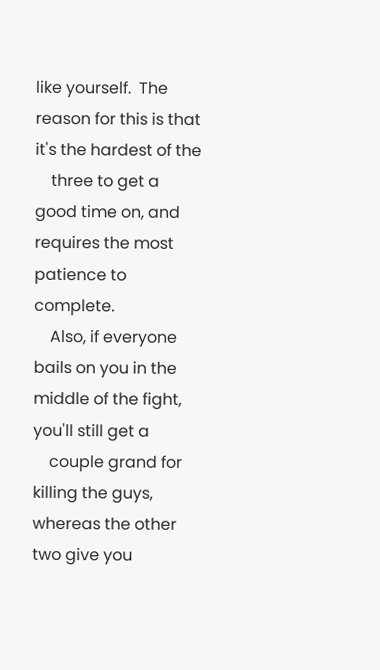like yourself.  The reason for this is that it's the hardest of the
    three to get a good time on, and requires the most patience to complete.
    Also, if everyone bails on you in the middle of the fight, you'll still get a
    couple grand for killing the guys, whereas the other two give you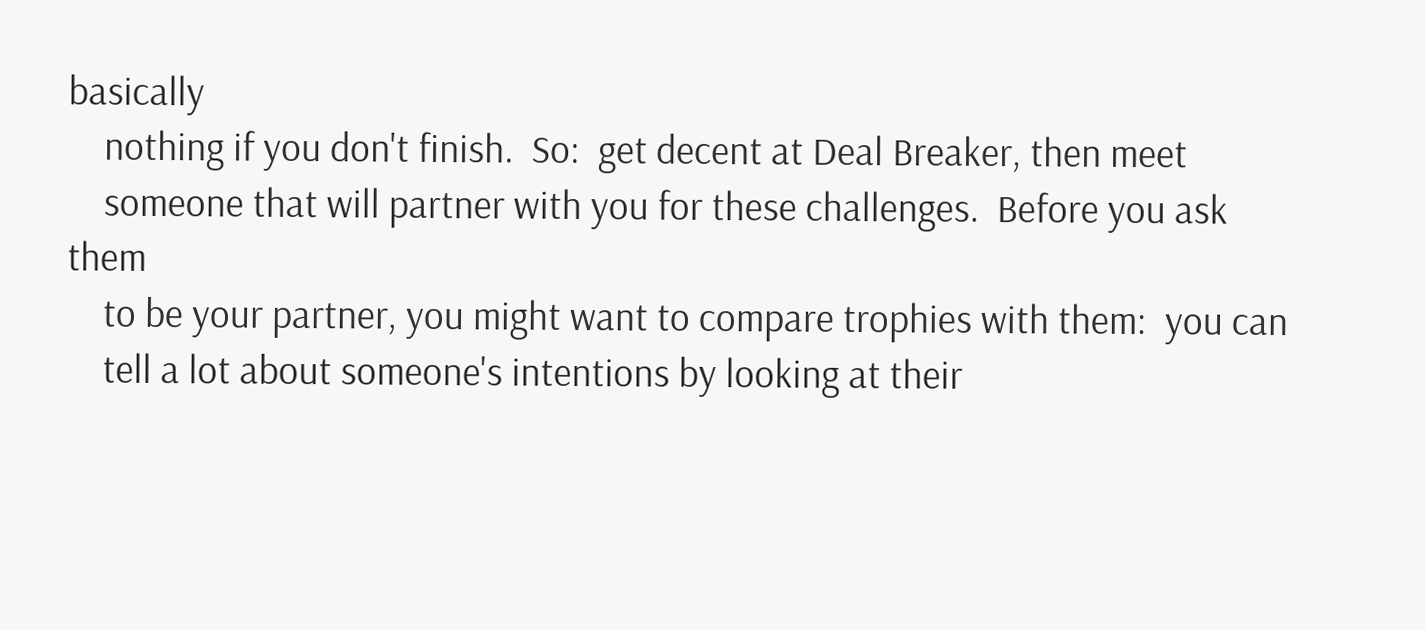basically
    nothing if you don't finish.  So:  get decent at Deal Breaker, then meet
    someone that will partner with you for these challenges.  Before you ask them
    to be your partner, you might want to compare trophies with them:  you can
    tell a lot about someone's intentions by looking at their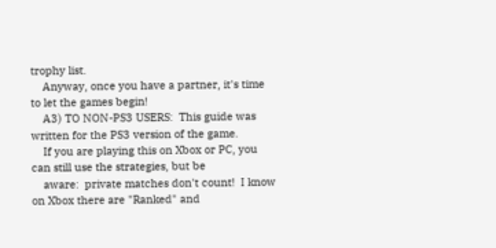trophy list.
    Anyway, once you have a partner, it's time to let the games begin!
    A3) TO NON-PS3 USERS:  This guide was written for the PS3 version of the game.
    If you are playing this on Xbox or PC, you can still use the strategies, but be
    aware:  private matches don't count!  I know on Xbox there are "Ranked" and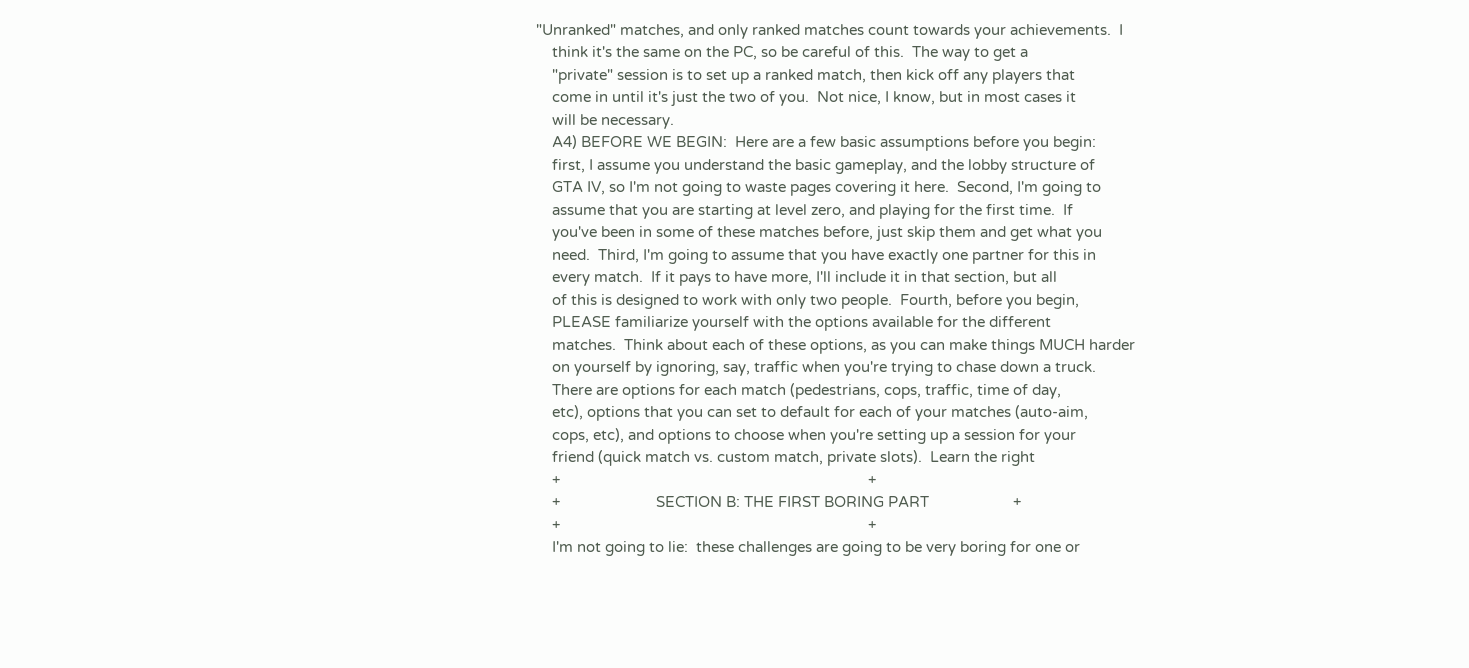"Unranked" matches, and only ranked matches count towards your achievements.  I
    think it's the same on the PC, so be careful of this.  The way to get a
    "private" session is to set up a ranked match, then kick off any players that
    come in until it's just the two of you.  Not nice, I know, but in most cases it
    will be necessary.
    A4) BEFORE WE BEGIN:  Here are a few basic assumptions before you begin:
    first, I assume you understand the basic gameplay, and the lobby structure of
    GTA IV, so I'm not going to waste pages covering it here.  Second, I'm going to
    assume that you are starting at level zero, and playing for the first time.  If
    you've been in some of these matches before, just skip them and get what you
    need.  Third, I'm going to assume that you have exactly one partner for this in
    every match.  If it pays to have more, I'll include it in that section, but all
    of this is designed to work with only two people.  Fourth, before you begin,
    PLEASE familiarize yourself with the options available for the different
    matches.  Think about each of these options, as you can make things MUCH harder
    on yourself by ignoring, say, traffic when you're trying to chase down a truck.
    There are options for each match (pedestrians, cops, traffic, time of day,
    etc), options that you can set to default for each of your matches (auto-aim,
    cops, etc), and options to choose when you're setting up a session for your
    friend (quick match vs. custom match, private slots).  Learn the right
    +                                                                             +
    +                        SECTION B: THE FIRST BORING PART                     +
    +                                                                             +
    I'm not going to lie:  these challenges are going to be very boring for one or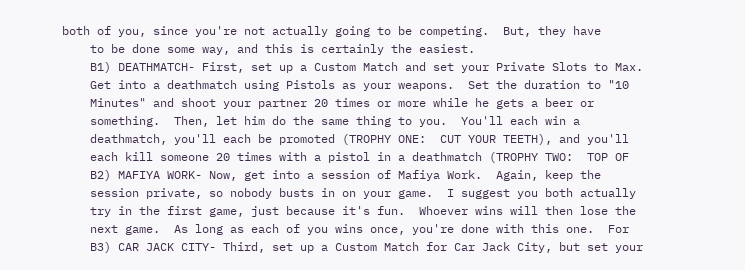both of you, since you're not actually going to be competing.  But, they have
    to be done some way, and this is certainly the easiest.
    B1) DEATHMATCH- First, set up a Custom Match and set your Private Slots to Max.
    Get into a deathmatch using Pistols as your weapons.  Set the duration to "10
    Minutes" and shoot your partner 20 times or more while he gets a beer or
    something.  Then, let him do the same thing to you.  You'll each win a
    deathmatch, you'll each be promoted (TROPHY ONE:  CUT YOUR TEETH), and you'll
    each kill someone 20 times with a pistol in a deathmatch (TROPHY TWO:  TOP OF
    B2) MAFIYA WORK- Now, get into a session of Mafiya Work.  Again, keep the
    session private, so nobody busts in on your game.  I suggest you both actually
    try in the first game, just because it's fun.  Whoever wins will then lose the
    next game.  As long as each of you wins once, you're done with this one.  For
    B3) CAR JACK CITY- Third, set up a Custom Match for Car Jack City, but set your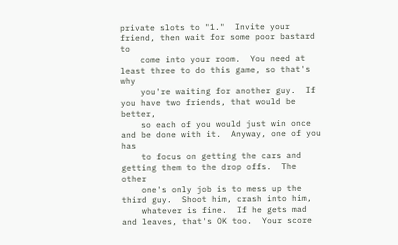private slots to "1."  Invite your friend, then wait for some poor bastard to
    come into your room.  You need at least three to do this game, so that's why
    you're waiting for another guy.  If you have two friends, that would be better,
    so each of you would just win once and be done with it.  Anyway, one of you has
    to focus on getting the cars and getting them to the drop offs.  The other
    one's only job is to mess up the third guy.  Shoot him, crash into him,
    whatever is fine.  If he gets mad and leaves, that's OK too.  Your score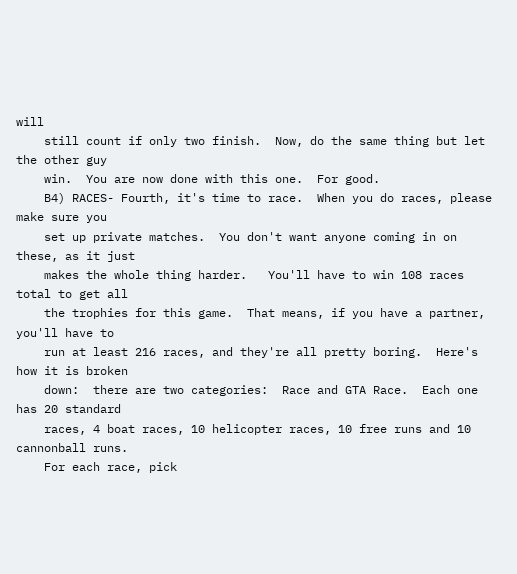will
    still count if only two finish.  Now, do the same thing but let the other guy
    win.  You are now done with this one.  For good.
    B4) RACES- Fourth, it's time to race.  When you do races, please make sure you
    set up private matches.  You don't want anyone coming in on these, as it just
    makes the whole thing harder.   You'll have to win 108 races total to get all
    the trophies for this game.  That means, if you have a partner, you'll have to
    run at least 216 races, and they're all pretty boring.  Here's how it is broken
    down:  there are two categories:  Race and GTA Race.  Each one has 20 standard
    races, 4 boat races, 10 helicopter races, 10 free runs and 10 cannonball runs.
    For each race, pick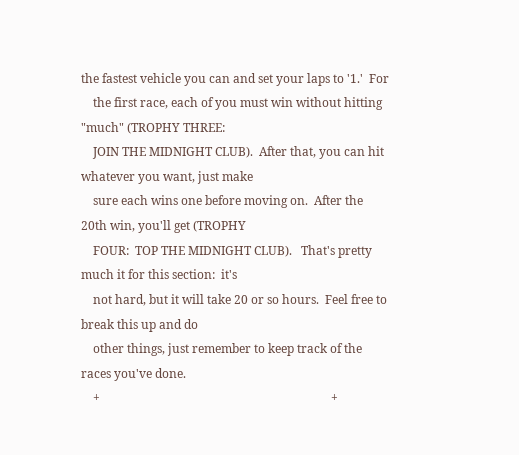the fastest vehicle you can and set your laps to '1.'  For
    the first race, each of you must win without hitting "much" (TROPHY THREE:
    JOIN THE MIDNIGHT CLUB).  After that, you can hit whatever you want, just make
    sure each wins one before moving on.  After the 20th win, you'll get (TROPHY
    FOUR:  TOP THE MIDNIGHT CLUB).   That's pretty much it for this section:  it's
    not hard, but it will take 20 or so hours.  Feel free to break this up and do
    other things, just remember to keep track of the races you've done.
    +                                                                             +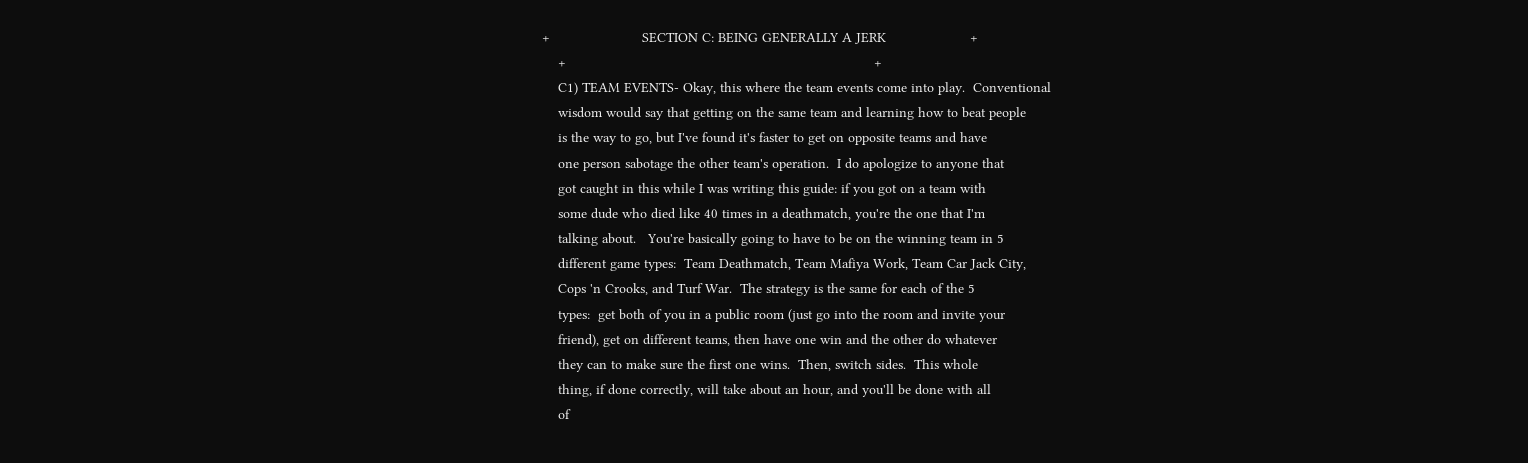+                       SECTION C: BEING GENERALLY A JERK                     +
    +                                                                             +
    C1) TEAM EVENTS- Okay, this where the team events come into play.  Conventional
    wisdom would say that getting on the same team and learning how to beat people
    is the way to go, but I've found it's faster to get on opposite teams and have
    one person sabotage the other team's operation.  I do apologize to anyone that
    got caught in this while I was writing this guide: if you got on a team with
    some dude who died like 40 times in a deathmatch, you're the one that I'm
    talking about.   You're basically going to have to be on the winning team in 5
    different game types:  Team Deathmatch, Team Mafiya Work, Team Car Jack City,
    Cops 'n Crooks, and Turf War.  The strategy is the same for each of the 5
    types:  get both of you in a public room (just go into the room and invite your
    friend), get on different teams, then have one win and the other do whatever
    they can to make sure the first one wins.  Then, switch sides.  This whole
    thing, if done correctly, will take about an hour, and you'll be done with all
    of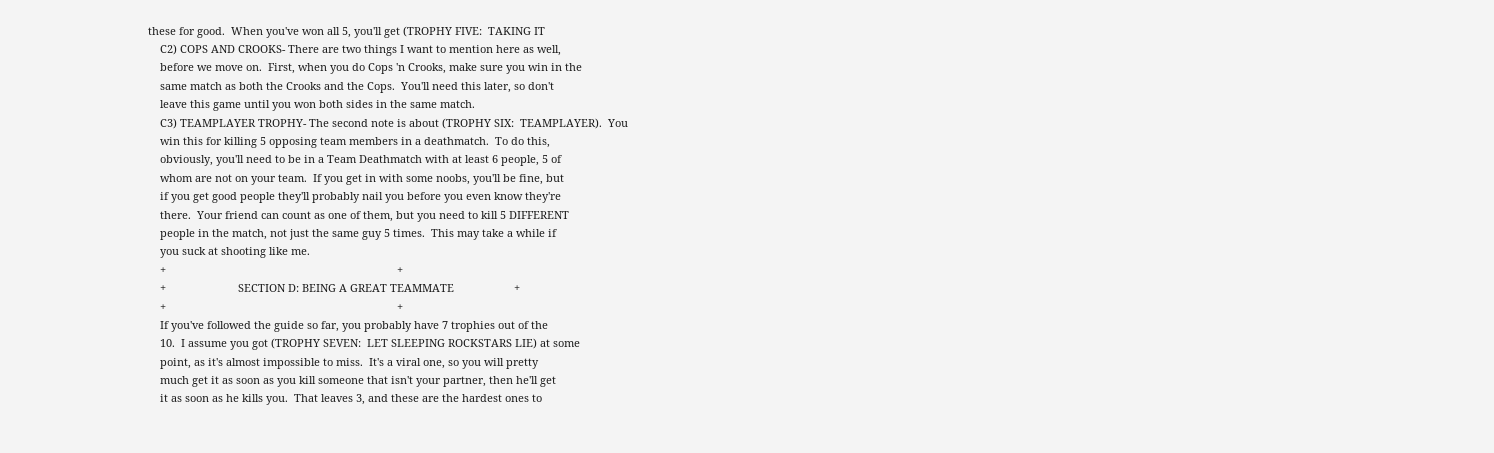these for good.  When you've won all 5, you'll get (TROPHY FIVE:  TAKING IT
    C2) COPS AND CROOKS- There are two things I want to mention here as well,
    before we move on.  First, when you do Cops 'n Crooks, make sure you win in the
    same match as both the Crooks and the Cops.  You'll need this later, so don't
    leave this game until you won both sides in the same match.
    C3) TEAMPLAYER TROPHY- The second note is about (TROPHY SIX:  TEAMPLAYER).  You
    win this for killing 5 opposing team members in a deathmatch.  To do this,
    obviously, you'll need to be in a Team Deathmatch with at least 6 people, 5 of
    whom are not on your team.  If you get in with some noobs, you'll be fine, but
    if you get good people they'll probably nail you before you even know they're
    there.  Your friend can count as one of them, but you need to kill 5 DIFFERENT
    people in the match, not just the same guy 5 times.  This may take a while if
    you suck at shooting like me.
    +                                                                             +
    +                        SECTION D: BEING A GREAT TEAMMATE                    +
    +                                                                             +
    If you've followed the guide so far, you probably have 7 trophies out of the
    10.  I assume you got (TROPHY SEVEN:  LET SLEEPING ROCKSTARS LIE) at some
    point, as it's almost impossible to miss.  It's a viral one, so you will pretty
    much get it as soon as you kill someone that isn't your partner, then he'll get
    it as soon as he kills you.  That leaves 3, and these are the hardest ones to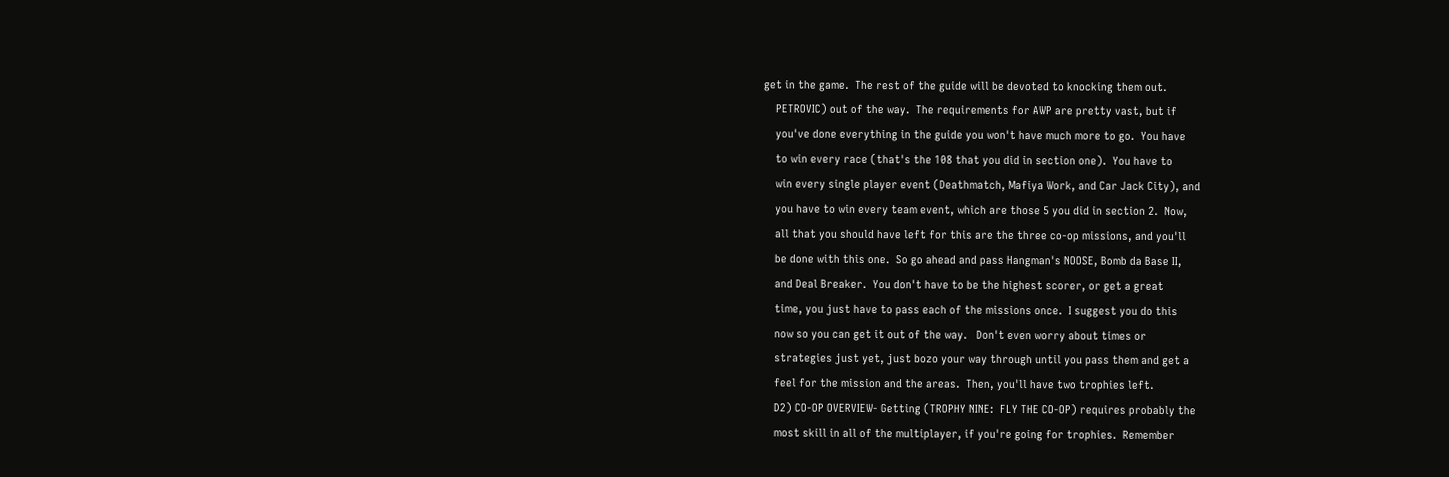get in the game.  The rest of the guide will be devoted to knocking them out.
    PETROVIC) out of the way.  The requirements for AWP are pretty vast, but if
    you've done everything in the guide you won't have much more to go.  You have
    to win every race (that's the 108 that you did in section one).  You have to
    win every single player event (Deathmatch, Mafiya Work, and Car Jack City), and
    you have to win every team event, which are those 5 you did in section 2.  Now,
    all that you should have left for this are the three co-op missions, and you'll
    be done with this one.  So go ahead and pass Hangman's NOOSE, Bomb da Base II,
    and Deal Breaker.  You don't have to be the highest scorer, or get a great
    time, you just have to pass each of the missions once.  I suggest you do this
    now so you can get it out of the way.   Don't even worry about times or
    strategies just yet, just bozo your way through until you pass them and get a
    feel for the mission and the areas.  Then, you'll have two trophies left.
    D2) CO-OP OVERVIEW- Getting (TROPHY NINE:  FLY THE CO-OP) requires probably the
    most skill in all of the multiplayer, if you're going for trophies.  Remember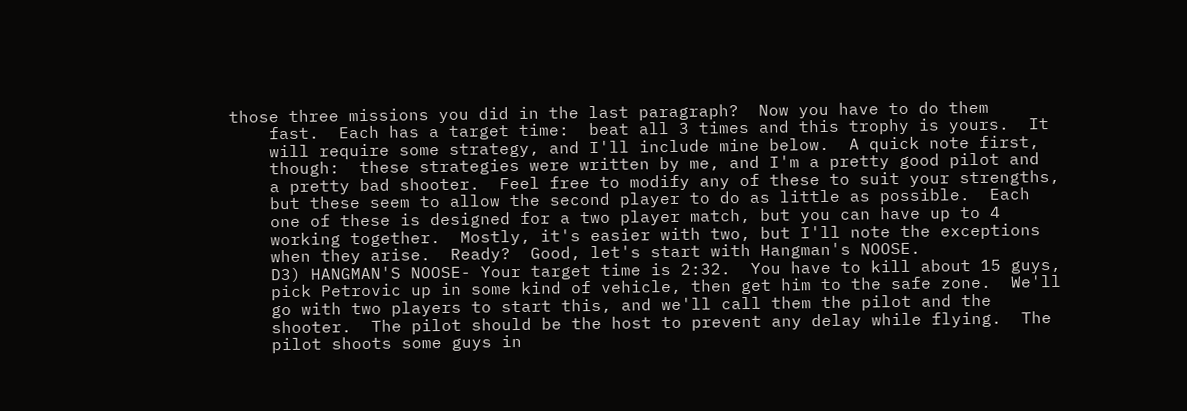those three missions you did in the last paragraph?  Now you have to do them
    fast.  Each has a target time:  beat all 3 times and this trophy is yours.  It
    will require some strategy, and I'll include mine below.  A quick note first,
    though:  these strategies were written by me, and I'm a pretty good pilot and
    a pretty bad shooter.  Feel free to modify any of these to suit your strengths,
    but these seem to allow the second player to do as little as possible.  Each
    one of these is designed for a two player match, but you can have up to 4
    working together.  Mostly, it's easier with two, but I'll note the exceptions
    when they arise.  Ready?  Good, let's start with Hangman's NOOSE.
    D3) HANGMAN'S NOOSE- Your target time is 2:32.  You have to kill about 15 guys,
    pick Petrovic up in some kind of vehicle, then get him to the safe zone.  We'll
    go with two players to start this, and we'll call them the pilot and the
    shooter.  The pilot should be the host to prevent any delay while flying.  The
    pilot shoots some guys in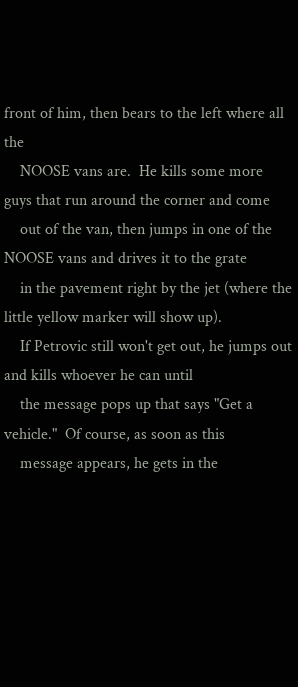front of him, then bears to the left where all the
    NOOSE vans are.  He kills some more guys that run around the corner and come
    out of the van, then jumps in one of the NOOSE vans and drives it to the grate
    in the pavement right by the jet (where the little yellow marker will show up).
    If Petrovic still won't get out, he jumps out and kills whoever he can until
    the message pops up that says "Get a vehicle."  Of course, as soon as this
    message appears, he gets in the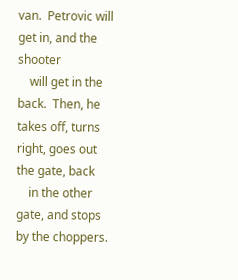van.  Petrovic will get in, and the shooter
    will get in the back.  Then, he takes off, turns right, goes out the gate, back
    in the other gate, and stops by the choppers.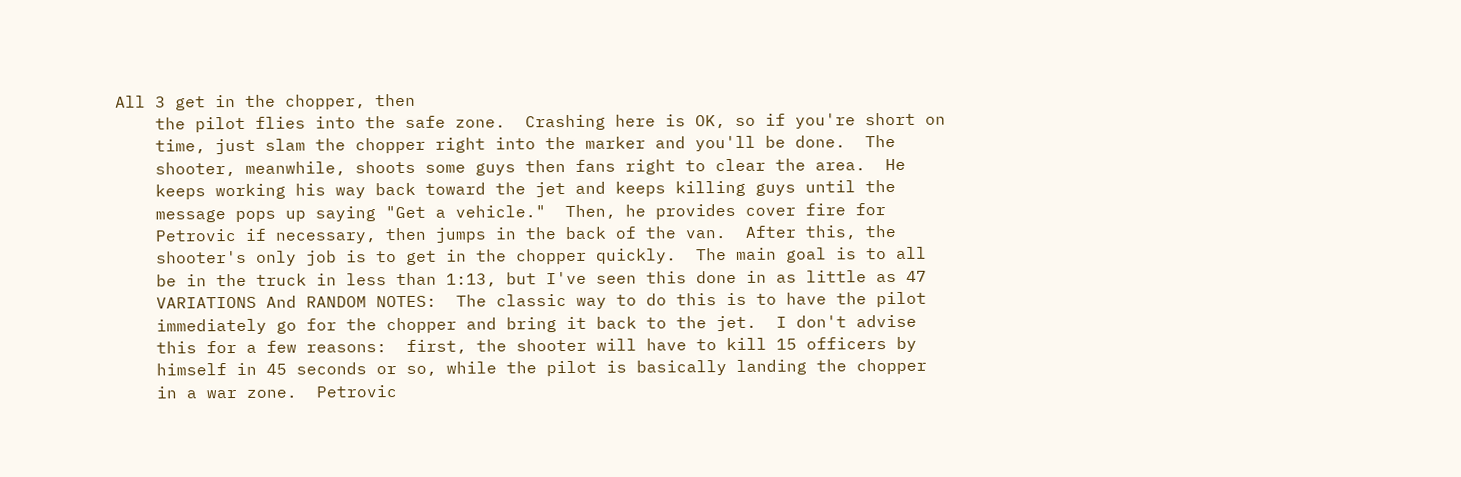All 3 get in the chopper, then
    the pilot flies into the safe zone.  Crashing here is OK, so if you're short on
    time, just slam the chopper right into the marker and you'll be done.  The
    shooter, meanwhile, shoots some guys then fans right to clear the area.  He
    keeps working his way back toward the jet and keeps killing guys until the
    message pops up saying "Get a vehicle."  Then, he provides cover fire for
    Petrovic if necessary, then jumps in the back of the van.  After this, the
    shooter's only job is to get in the chopper quickly.  The main goal is to all
    be in the truck in less than 1:13, but I've seen this done in as little as 47
    VARIATIONS And RANDOM NOTES:  The classic way to do this is to have the pilot
    immediately go for the chopper and bring it back to the jet.  I don't advise
    this for a few reasons:  first, the shooter will have to kill 15 officers by
    himself in 45 seconds or so, while the pilot is basically landing the chopper
    in a war zone.  Petrovic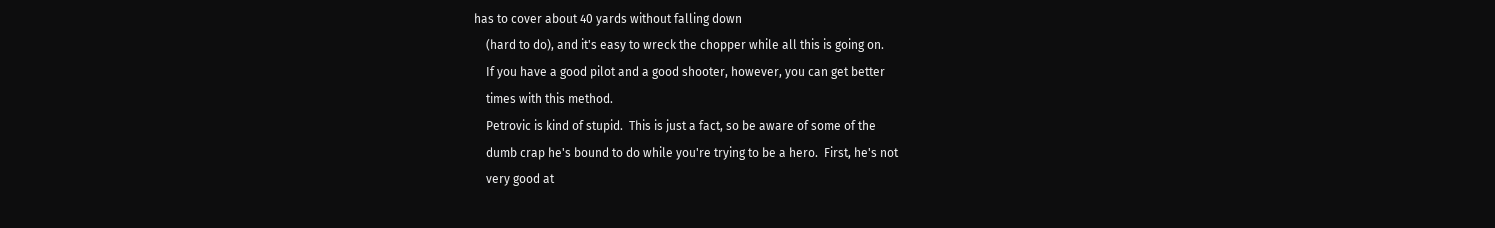has to cover about 40 yards without falling down
    (hard to do), and it's easy to wreck the chopper while all this is going on.
    If you have a good pilot and a good shooter, however, you can get better
    times with this method.
    Petrovic is kind of stupid.  This is just a fact, so be aware of some of the
    dumb crap he's bound to do while you're trying to be a hero.  First, he's not
    very good at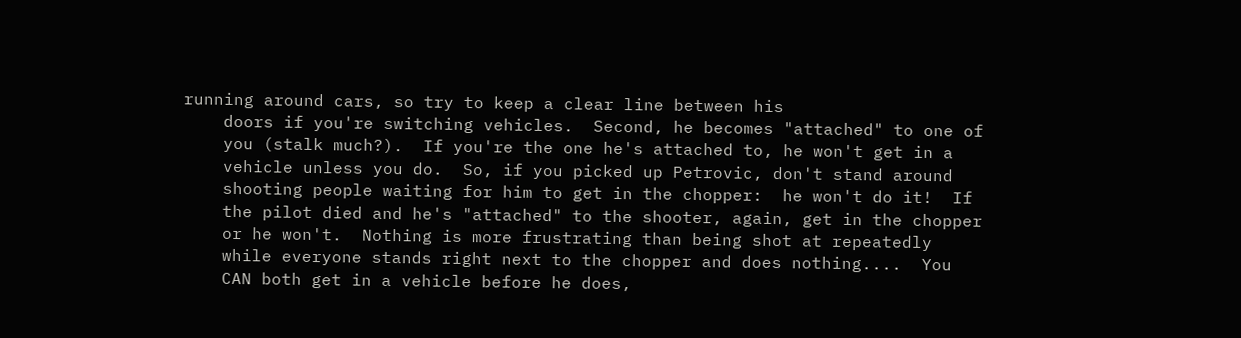running around cars, so try to keep a clear line between his
    doors if you're switching vehicles.  Second, he becomes "attached" to one of
    you (stalk much?).  If you're the one he's attached to, he won't get in a
    vehicle unless you do.  So, if you picked up Petrovic, don't stand around
    shooting people waiting for him to get in the chopper:  he won't do it!  If
    the pilot died and he's "attached" to the shooter, again, get in the chopper
    or he won't.  Nothing is more frustrating than being shot at repeatedly
    while everyone stands right next to the chopper and does nothing....  You
    CAN both get in a vehicle before he does,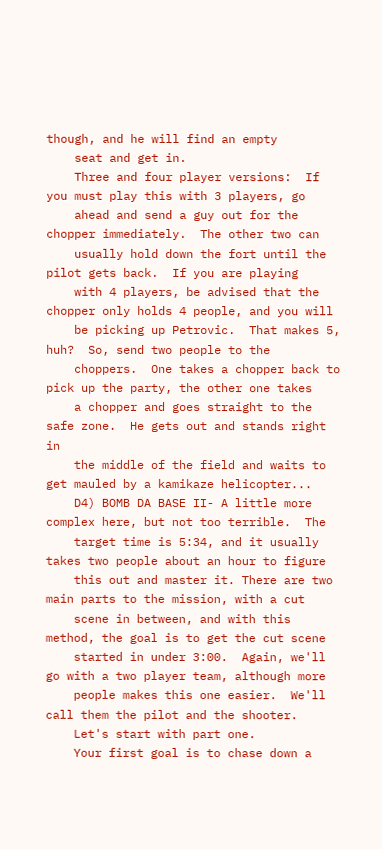though, and he will find an empty
    seat and get in.
    Three and four player versions:  If you must play this with 3 players, go
    ahead and send a guy out for the chopper immediately.  The other two can
    usually hold down the fort until the pilot gets back.  If you are playing
    with 4 players, be advised that the chopper only holds 4 people, and you will
    be picking up Petrovic.  That makes 5, huh?  So, send two people to the
    choppers.  One takes a chopper back to pick up the party, the other one takes
    a chopper and goes straight to the safe zone.  He gets out and stands right in
    the middle of the field and waits to get mauled by a kamikaze helicopter...
    D4) BOMB DA BASE II- A little more complex here, but not too terrible.  The
    target time is 5:34, and it usually takes two people about an hour to figure
    this out and master it. There are two main parts to the mission, with a cut
    scene in between, and with this method, the goal is to get the cut scene
    started in under 3:00.  Again, we'll go with a two player team, although more
    people makes this one easier.  We'll call them the pilot and the shooter.
    Let's start with part one.
    Your first goal is to chase down a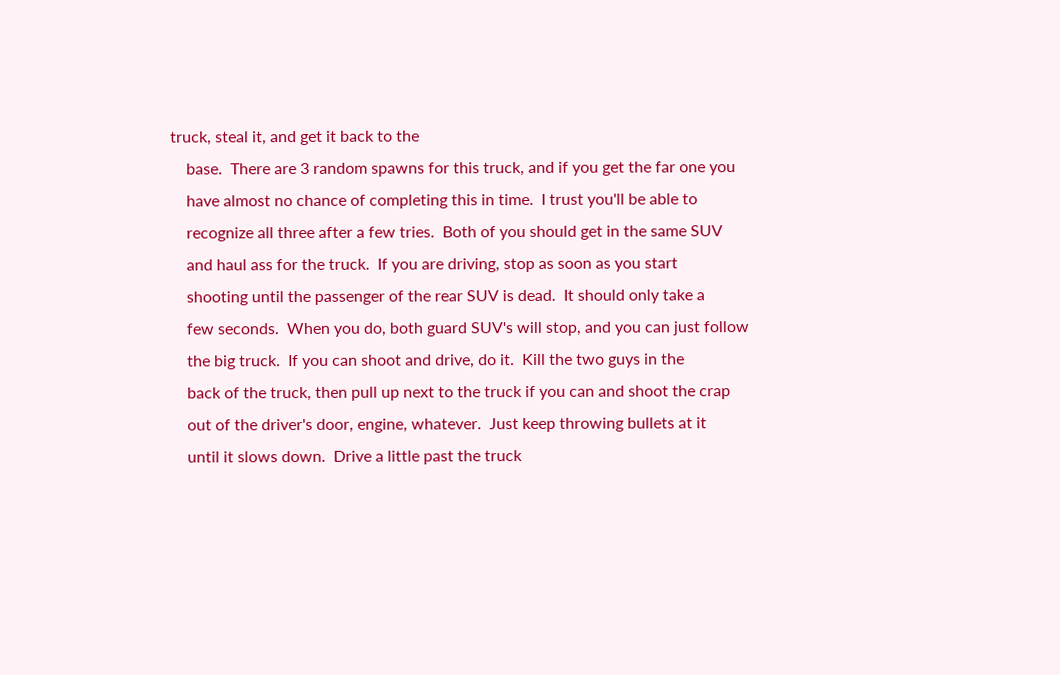truck, steal it, and get it back to the
    base.  There are 3 random spawns for this truck, and if you get the far one you
    have almost no chance of completing this in time.  I trust you'll be able to
    recognize all three after a few tries.  Both of you should get in the same SUV
    and haul ass for the truck.  If you are driving, stop as soon as you start
    shooting until the passenger of the rear SUV is dead.  It should only take a
    few seconds.  When you do, both guard SUV's will stop, and you can just follow
    the big truck.  If you can shoot and drive, do it.  Kill the two guys in the
    back of the truck, then pull up next to the truck if you can and shoot the crap
    out of the driver's door, engine, whatever.  Just keep throwing bullets at it
    until it slows down.  Drive a little past the truck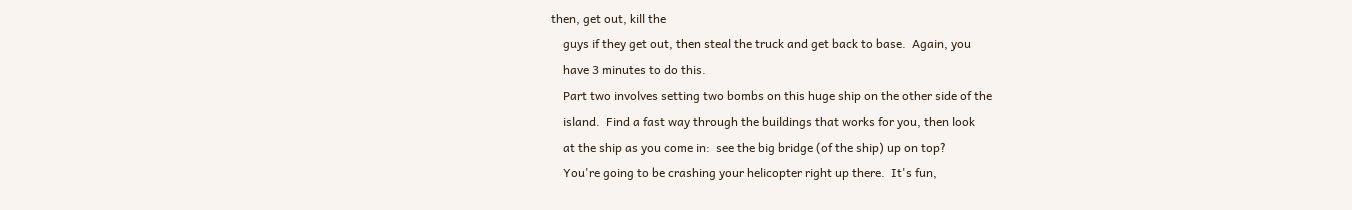then, get out, kill the
    guys if they get out, then steal the truck and get back to base.  Again, you
    have 3 minutes to do this.
    Part two involves setting two bombs on this huge ship on the other side of the
    island.  Find a fast way through the buildings that works for you, then look
    at the ship as you come in:  see the big bridge (of the ship) up on top?
    You're going to be crashing your helicopter right up there.  It's fun,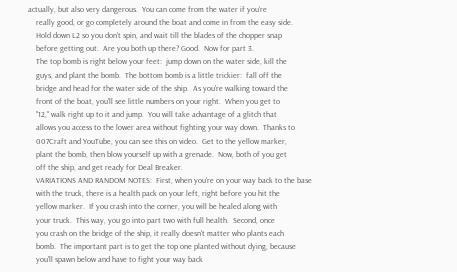actually, but also very dangerous.  You can come from the water if you're
    really good, or go completely around the boat and come in from the easy side.
    Hold down L2 so you don't spin, and wait till the blades of the chopper snap
    before getting out.  Are you both up there? Good.  Now for part 3.
    The top bomb is right below your feet:  jump down on the water side, kill the
    guys, and plant the bomb.  The bottom bomb is a little trickier:  fall off the
    bridge and head for the water side of the ship.  As you're walking toward the
    front of the boat, you'll see little numbers on your right.  When you get to
    "12," walk right up to it and jump.  You will take advantage of a glitch that
    allows you access to the lower area without fighting your way down.  Thanks to
    007Craft and YouTube, you can see this on video.  Get to the yellow marker,
    plant the bomb, then blow yourself up with a grenade.  Now, both of you get
    off the ship, and get ready for Deal Breaker.
    VARIATIONS AND RANDOM NOTES:  First, when you're on your way back to the base
    with the truck, there is a health pack on your left, right before you hit the
    yellow marker.  If you crash into the corner, you will be healed along with
    your truck.  This way, you go into part two with full health.  Second, once
    you crash on the bridge of the ship, it really doesn't matter who plants each
    bomb.  The important part is to get the top one planted without dying, because
    you'll spawn below and have to fight your way back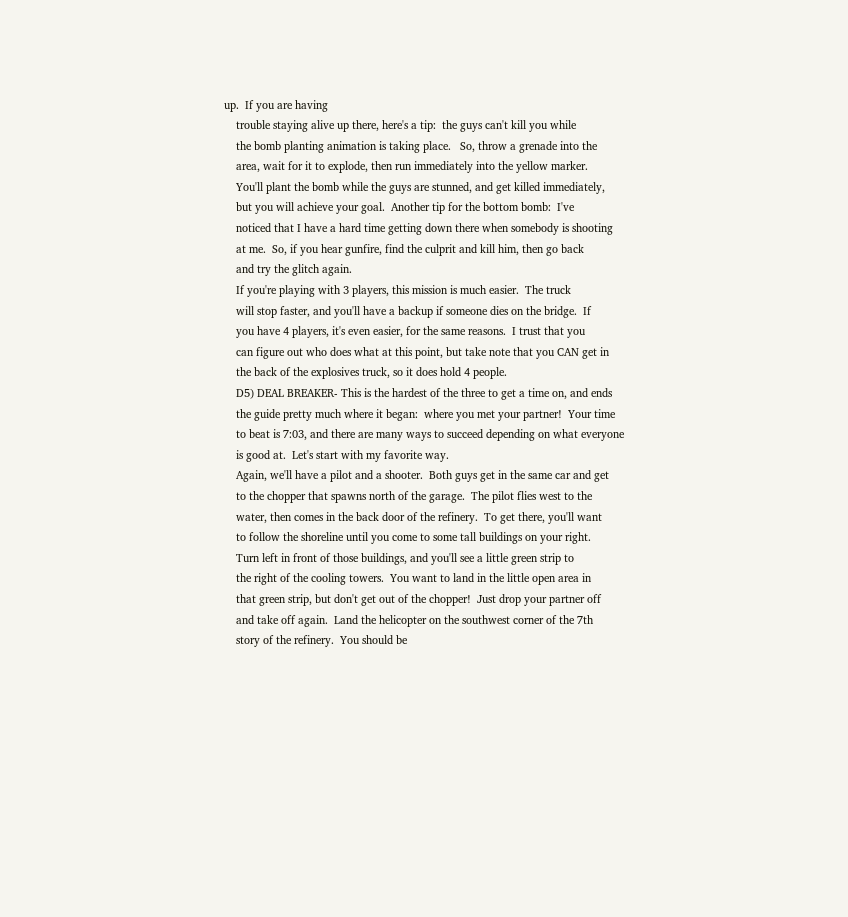up.  If you are having
    trouble staying alive up there, here's a tip:  the guys can't kill you while
    the bomb planting animation is taking place.   So, throw a grenade into the
    area, wait for it to explode, then run immediately into the yellow marker.
    You'll plant the bomb while the guys are stunned, and get killed immediately,
    but you will achieve your goal.  Another tip for the bottom bomb:  I've
    noticed that I have a hard time getting down there when somebody is shooting
    at me.  So, if you hear gunfire, find the culprit and kill him, then go back
    and try the glitch again.
    If you're playing with 3 players, this mission is much easier.  The truck
    will stop faster, and you'll have a backup if someone dies on the bridge.  If
    you have 4 players, it's even easier, for the same reasons.  I trust that you
    can figure out who does what at this point, but take note that you CAN get in
    the back of the explosives truck, so it does hold 4 people.
    D5) DEAL BREAKER- This is the hardest of the three to get a time on, and ends
    the guide pretty much where it began:  where you met your partner!  Your time
    to beat is 7:03, and there are many ways to succeed depending on what everyone
    is good at.  Let's start with my favorite way.
    Again, we'll have a pilot and a shooter.  Both guys get in the same car and get
    to the chopper that spawns north of the garage.  The pilot flies west to the
    water, then comes in the back door of the refinery.  To get there, you'll want
    to follow the shoreline until you come to some tall buildings on your right.
    Turn left in front of those buildings, and you'll see a little green strip to
    the right of the cooling towers.  You want to land in the little open area in
    that green strip, but don't get out of the chopper!  Just drop your partner off
    and take off again.  Land the helicopter on the southwest corner of the 7th
    story of the refinery.  You should be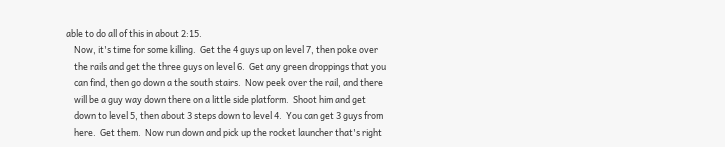able to do all of this in about 2:15.
    Now, it's time for some killing.  Get the 4 guys up on level 7, then poke over
    the rails and get the three guys on level 6.  Get any green droppings that you
    can find, then go down a the south stairs.  Now peek over the rail, and there
    will be a guy way down there on a little side platform.  Shoot him and get
    down to level 5, then about 3 steps down to level 4.  You can get 3 guys from
    here.  Get them.  Now run down and pick up the rocket launcher that's right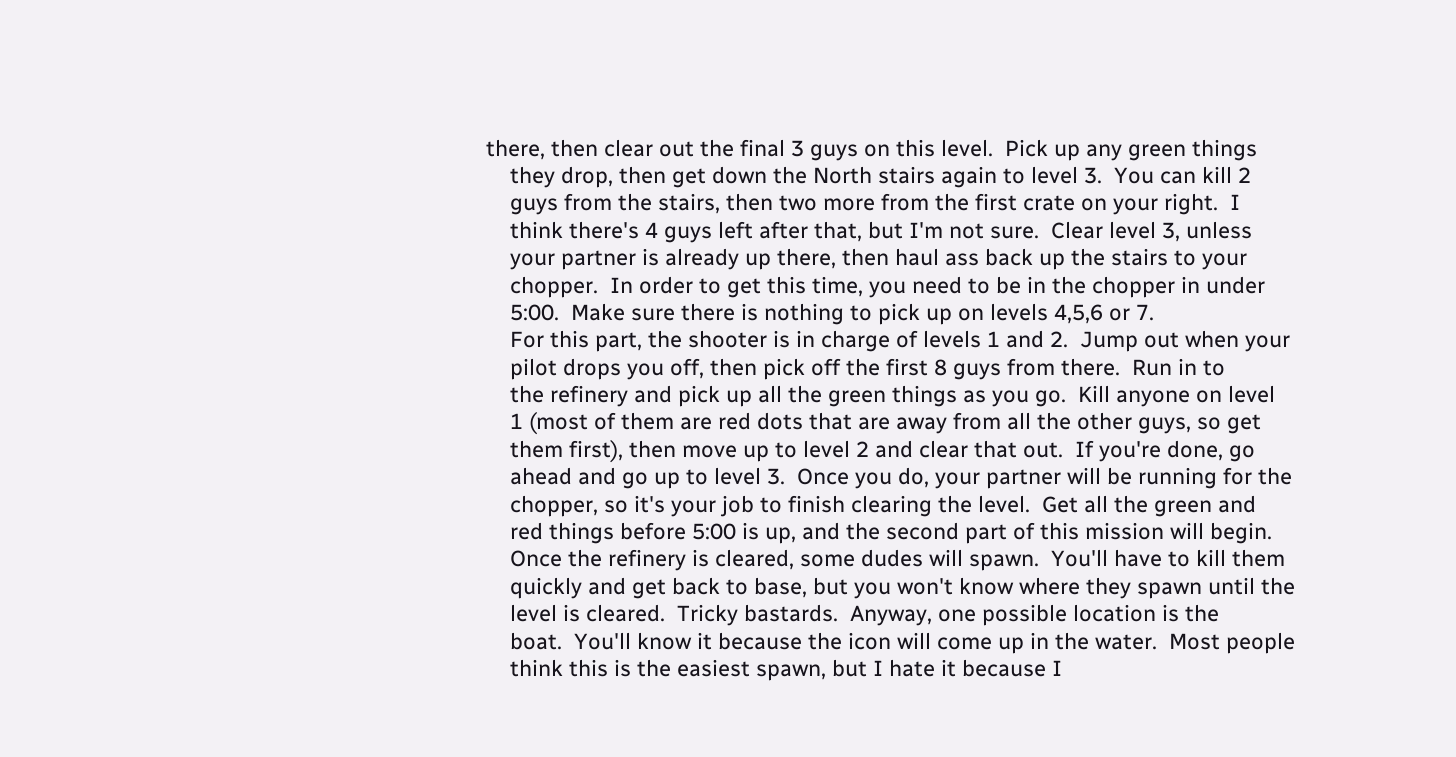there, then clear out the final 3 guys on this level.  Pick up any green things
    they drop, then get down the North stairs again to level 3.  You can kill 2
    guys from the stairs, then two more from the first crate on your right.  I
    think there's 4 guys left after that, but I'm not sure.  Clear level 3, unless
    your partner is already up there, then haul ass back up the stairs to your
    chopper.  In order to get this time, you need to be in the chopper in under
    5:00.  Make sure there is nothing to pick up on levels 4,5,6 or 7.
    For this part, the shooter is in charge of levels 1 and 2.  Jump out when your
    pilot drops you off, then pick off the first 8 guys from there.  Run in to
    the refinery and pick up all the green things as you go.  Kill anyone on level
    1 (most of them are red dots that are away from all the other guys, so get
    them first), then move up to level 2 and clear that out.  If you're done, go
    ahead and go up to level 3.  Once you do, your partner will be running for the
    chopper, so it's your job to finish clearing the level.  Get all the green and
    red things before 5:00 is up, and the second part of this mission will begin.
    Once the refinery is cleared, some dudes will spawn.  You'll have to kill them
    quickly and get back to base, but you won't know where they spawn until the
    level is cleared.  Tricky bastards.  Anyway, one possible location is the
    boat.  You'll know it because the icon will come up in the water.  Most people
    think this is the easiest spawn, but I hate it because I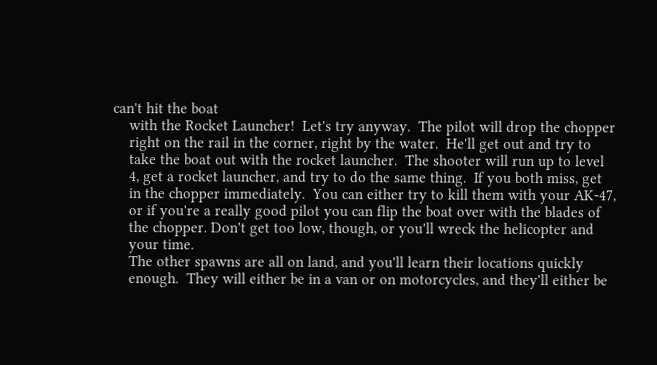can't hit the boat
    with the Rocket Launcher!  Let's try anyway.  The pilot will drop the chopper
    right on the rail in the corner, right by the water.  He'll get out and try to
    take the boat out with the rocket launcher.  The shooter will run up to level
    4, get a rocket launcher, and try to do the same thing.  If you both miss, get
    in the chopper immediately.  You can either try to kill them with your AK-47,
    or if you're a really good pilot you can flip the boat over with the blades of
    the chopper. Don't get too low, though, or you'll wreck the helicopter and
    your time.
    The other spawns are all on land, and you'll learn their locations quickly
    enough.  They will either be in a van or on motorcycles, and they'll either be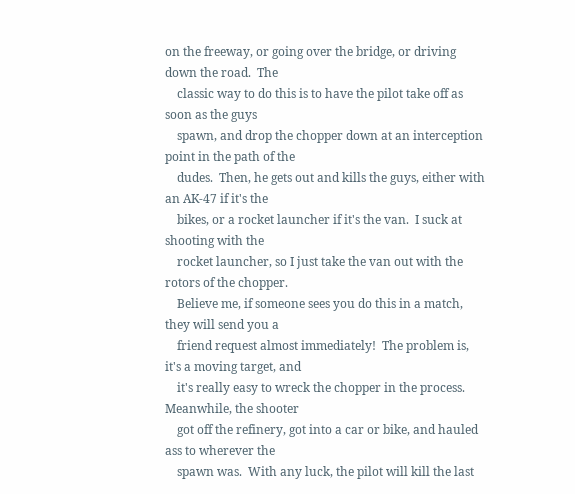on the freeway, or going over the bridge, or driving down the road.  The
    classic way to do this is to have the pilot take off as soon as the guys
    spawn, and drop the chopper down at an interception point in the path of the
    dudes.  Then, he gets out and kills the guys, either with an AK-47 if it's the
    bikes, or a rocket launcher if it's the van.  I suck at shooting with the
    rocket launcher, so I just take the van out with the rotors of the chopper.
    Believe me, if someone sees you do this in a match, they will send you a
    friend request almost immediately!  The problem is, it's a moving target, and
    it's really easy to wreck the chopper in the process.  Meanwhile, the shooter
    got off the refinery, got into a car or bike, and hauled ass to wherever the
    spawn was.  With any luck, the pilot will kill the last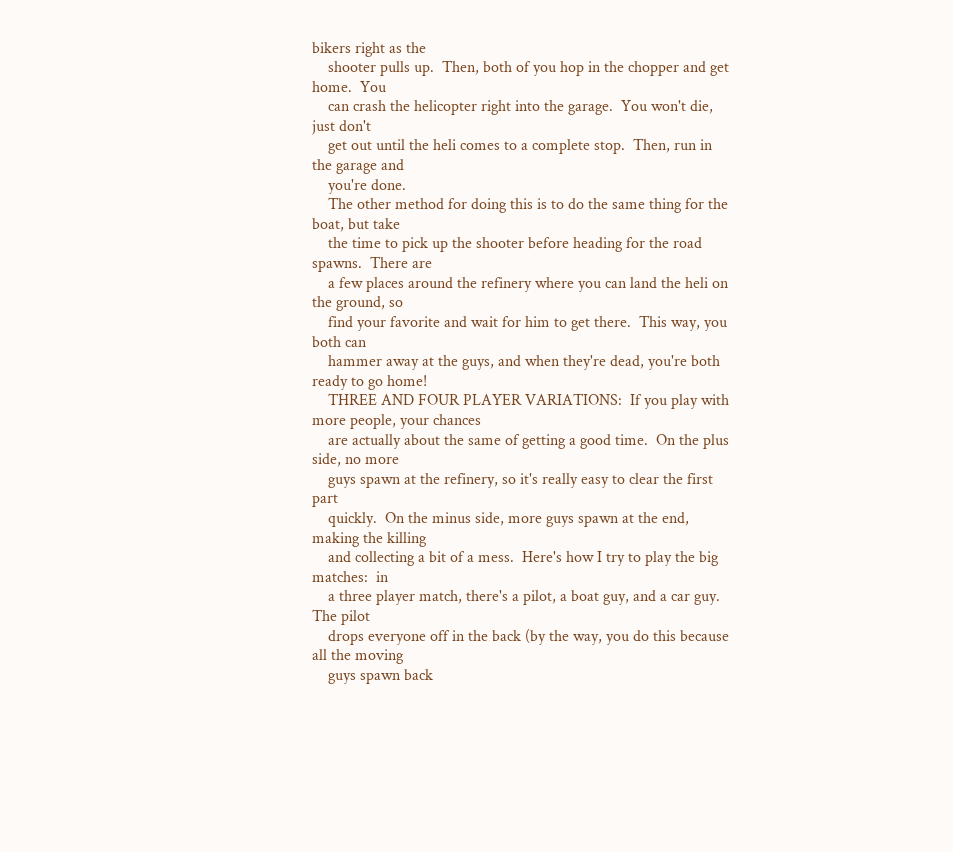bikers right as the
    shooter pulls up.  Then, both of you hop in the chopper and get home.  You
    can crash the helicopter right into the garage.  You won't die, just don't
    get out until the heli comes to a complete stop.  Then, run in the garage and
    you're done.
    The other method for doing this is to do the same thing for the boat, but take
    the time to pick up the shooter before heading for the road spawns.  There are
    a few places around the refinery where you can land the heli on the ground, so
    find your favorite and wait for him to get there.  This way, you both can
    hammer away at the guys, and when they're dead, you're both ready to go home!
    THREE AND FOUR PLAYER VARIATIONS:  If you play with more people, your chances
    are actually about the same of getting a good time.  On the plus side, no more
    guys spawn at the refinery, so it's really easy to clear the first part
    quickly.  On the minus side, more guys spawn at the end, making the killing
    and collecting a bit of a mess.  Here's how I try to play the big matches:  in
    a three player match, there's a pilot, a boat guy, and a car guy.  The pilot
    drops everyone off in the back (by the way, you do this because all the moving
    guys spawn back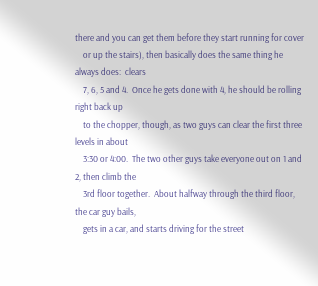there and you can get them before they start running for cover
    or up the stairs), then basically does the same thing he always does:  clears
    7, 6, 5 and 4.  Once he gets done with 4, he should be rolling right back up
    to the chopper, though, as two guys can clear the first three levels in about
    3:30 or 4:00.  The two other guys take everyone out on 1 and 2, then climb the
    3rd floor together.  About halfway through the third floor, the car guy bails,
    gets in a car, and starts driving for the street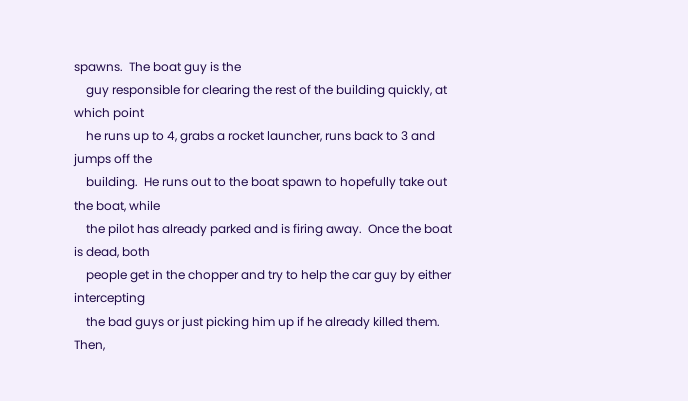spawns.  The boat guy is the
    guy responsible for clearing the rest of the building quickly, at which point
    he runs up to 4, grabs a rocket launcher, runs back to 3 and jumps off the
    building.  He runs out to the boat spawn to hopefully take out the boat, while
    the pilot has already parked and is firing away.  Once the boat is dead, both
    people get in the chopper and try to help the car guy by either intercepting
    the bad guys or just picking him up if he already killed them.  Then,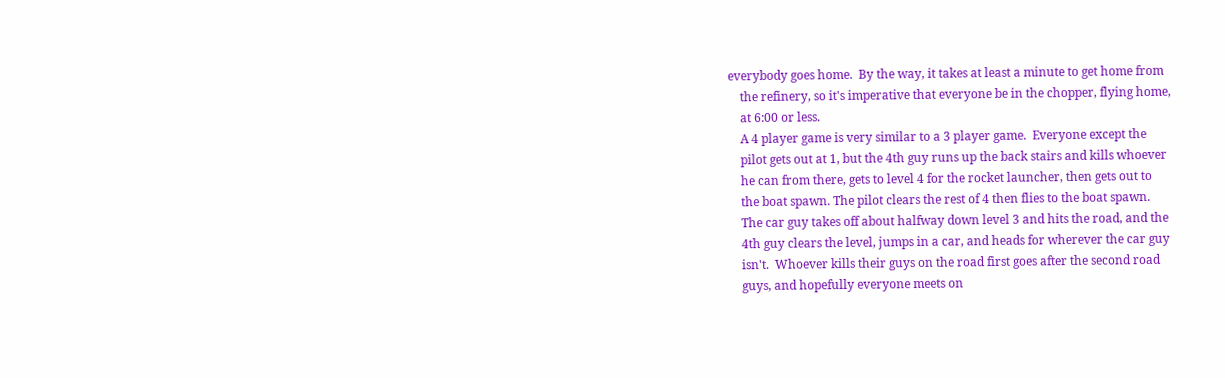everybody goes home.  By the way, it takes at least a minute to get home from
    the refinery, so it's imperative that everyone be in the chopper, flying home,
    at 6:00 or less.
    A 4 player game is very similar to a 3 player game.  Everyone except the
    pilot gets out at 1, but the 4th guy runs up the back stairs and kills whoever
    he can from there, gets to level 4 for the rocket launcher, then gets out to
    the boat spawn. The pilot clears the rest of 4 then flies to the boat spawn.
    The car guy takes off about halfway down level 3 and hits the road, and the
    4th guy clears the level, jumps in a car, and heads for wherever the car guy
    isn't.  Whoever kills their guys on the road first goes after the second road
    guys, and hopefully everyone meets on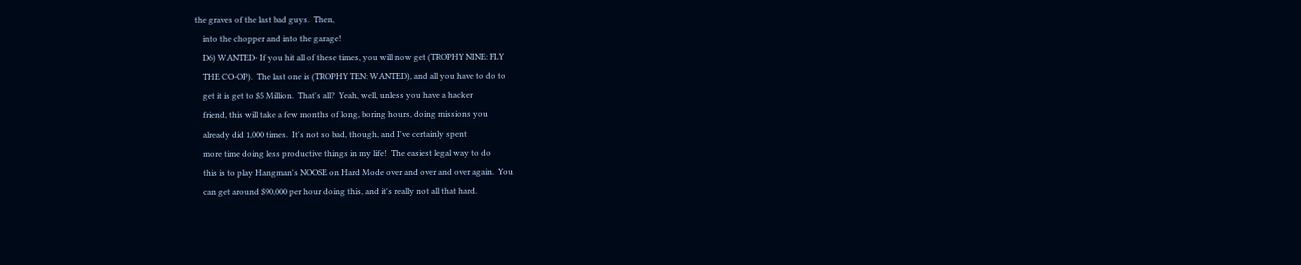the graves of the last bad guys.  Then,
    into the chopper and into the garage!
    D6) WANTED- If you hit all of these times, you will now get (TROPHY NINE: FLY
    THE CO-OP).  The last one is (TROPHY TEN: WANTED), and all you have to do to
    get it is get to $5 Million.  That's all?  Yeah, well, unless you have a hacker
    friend, this will take a few months of long, boring hours, doing missions you
    already did 1,000 times.  It's not so bad, though, and I've certainly spent
    more time doing less productive things in my life!  The easiest legal way to do
    this is to play Hangman's NOOSE on Hard Mode over and over and over again.  You
    can get around $90,000 per hour doing this, and it's really not all that hard.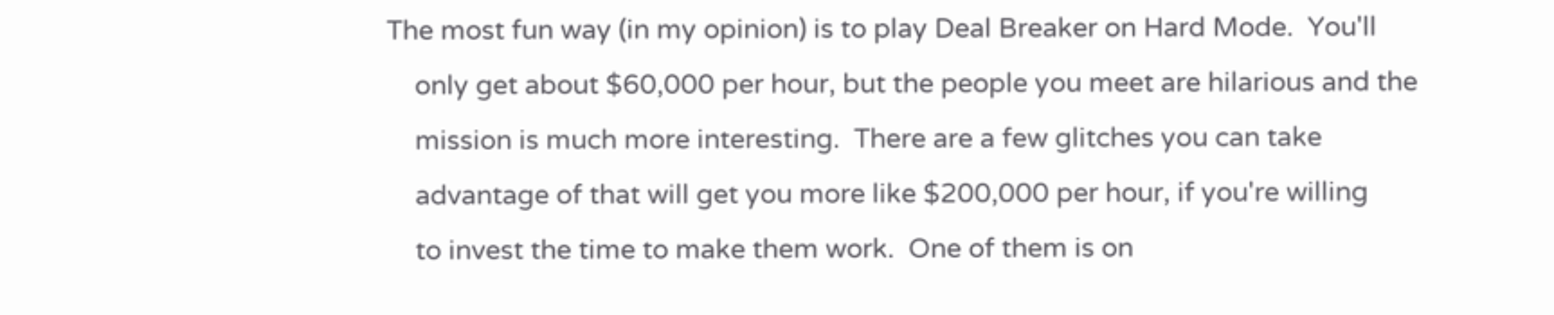The most fun way (in my opinion) is to play Deal Breaker on Hard Mode.  You'll
    only get about $60,000 per hour, but the people you meet are hilarious and the
    mission is much more interesting.  There are a few glitches you can take
    advantage of that will get you more like $200,000 per hour, if you're willing
    to invest the time to make them work.  One of them is on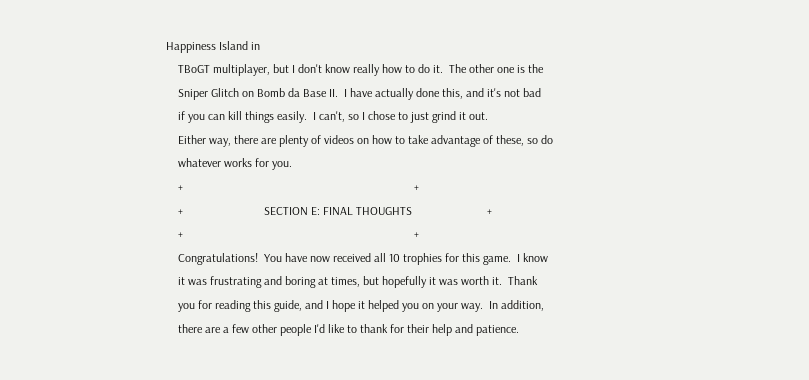Happiness Island in
    TBoGT multiplayer, but I don't know really how to do it.  The other one is the
    Sniper Glitch on Bomb da Base II.  I have actually done this, and it's not bad
    if you can kill things easily.  I can't, so I chose to just grind it out.
    Either way, there are plenty of videos on how to take advantage of these, so do
    whatever works for you.
    +                                                                             +
    +                           SECTION E: FINAL THOUGHTS                         +
    +                                                                             +
    Congratulations!  You have now received all 10 trophies for this game.  I know
    it was frustrating and boring at times, but hopefully it was worth it.  Thank
    you for reading this guide, and I hope it helped you on your way.  In addition,
    there are a few other people I'd like to thank for their help and patience.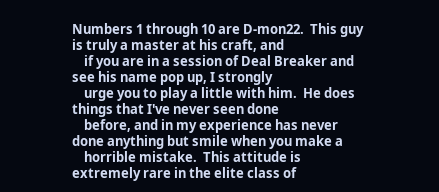Numbers 1 through 10 are D-mon22.  This guy is truly a master at his craft, and
    if you are in a session of Deal Breaker and see his name pop up, I strongly
    urge you to play a little with him.  He does things that I've never seen done
    before, and in my experience has never done anything but smile when you make a
    horrible mistake.  This attitude is extremely rare in the elite class of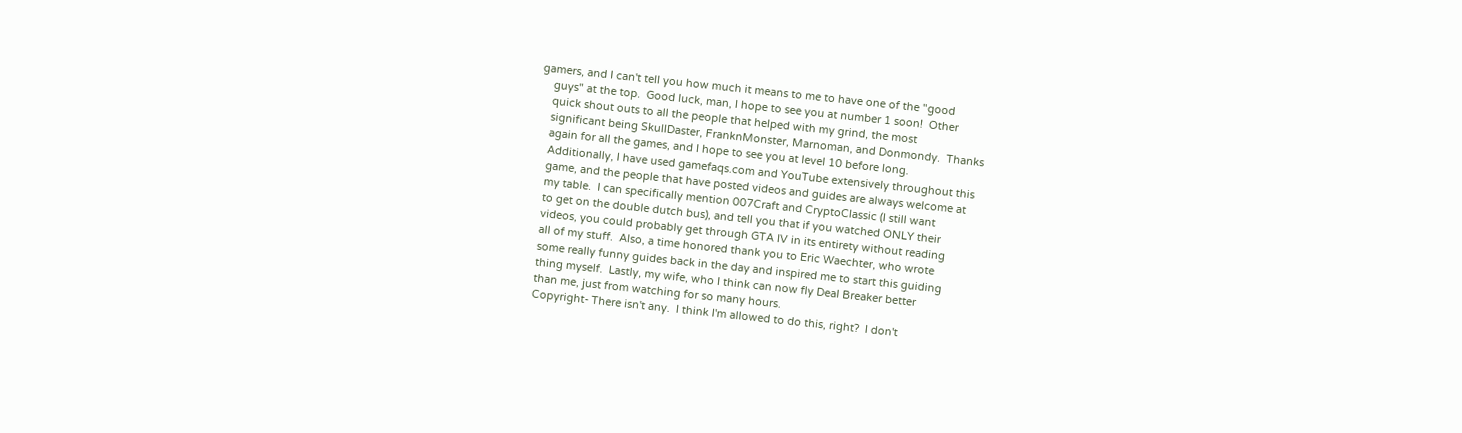gamers, and I can't tell you how much it means to me to have one of the "good
    guys" at the top.  Good luck, man, I hope to see you at number 1 soon!  Other
    quick shout outs to all the people that helped with my grind, the most
    significant being SkullDaster, FranknMonster, Marnoman, and Donmondy.  Thanks
    again for all the games, and I hope to see you at level 10 before long.
    Additionally, I have used gamefaqs.com and YouTube extensively throughout this
    game, and the people that have posted videos and guides are always welcome at
    my table.  I can specifically mention 007Craft and CryptoClassic (I still want
    to get on the double dutch bus), and tell you that if you watched ONLY their
    videos, you could probably get through GTA IV in its entirety without reading
    all of my stuff.  Also, a time honored thank you to Eric Waechter, who wrote
    some really funny guides back in the day and inspired me to start this guiding
    thing myself.  Lastly, my wife, who I think can now fly Deal Breaker better
    than me, just from watching for so many hours.
    Copyright- There isn't any.  I think I'm allowed to do this, right?  I don't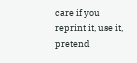care if you reprint it, use it, pretend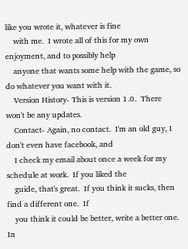like you wrote it, whatever is fine
    with me.  I wrote all of this for my own enjoyment, and to possibly help
    anyone that wants some help with the game, so do whatever you want with it.
    Version History- This is version 1.0.  There won't be any updates.
    Contact- Again, no contact.  I'm an old guy, I don't even have facebook, and
    I check my email about once a week for my schedule at work.  If you liked the
    guide, that's great.  If you think it sucks, then find a different one.  If
    you think it could be better, write a better one.  In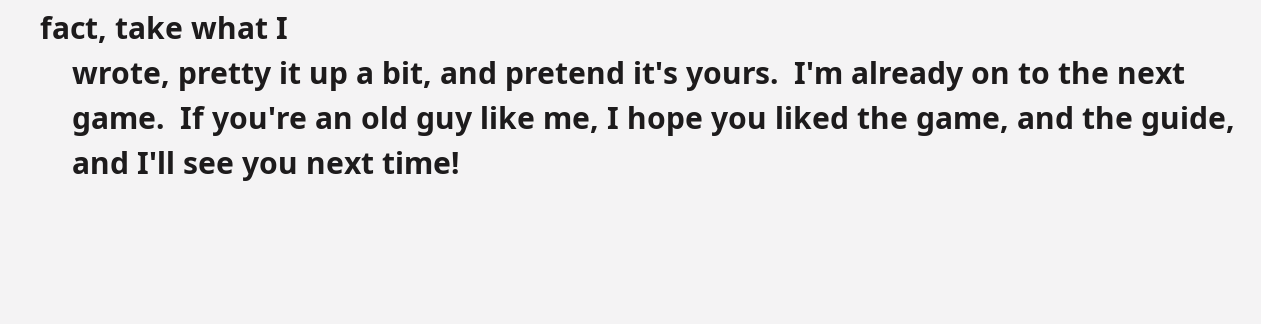fact, take what I
    wrote, pretty it up a bit, and pretend it's yours.  I'm already on to the next
    game.  If you're an old guy like me, I hope you liked the game, and the guide,
    and I'll see you next time!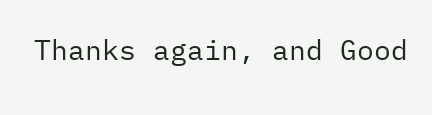Thanks again, and Good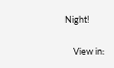Night!

    View in: